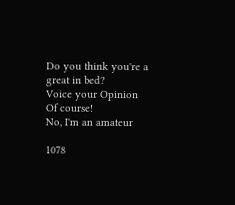Do you think you're a great in bed?
Voice your Opinion
Of course!
No, I'm an amateur

1078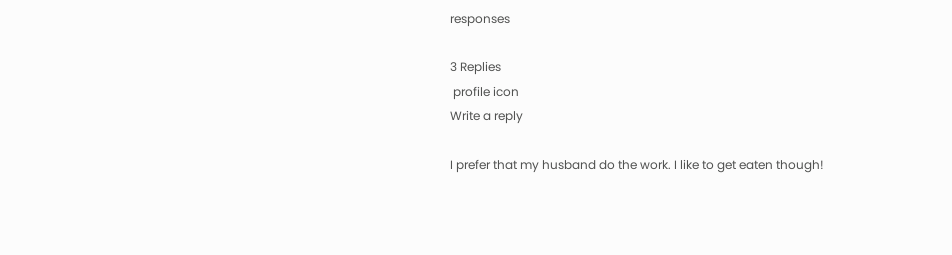responses

3 Replies
 profile icon
Write a reply

I prefer that my husband do the work. I like to get eaten though!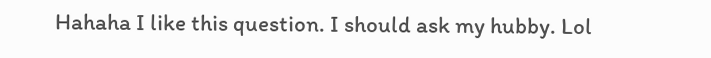Hahaha I like this question. I should ask my hubby. Lol